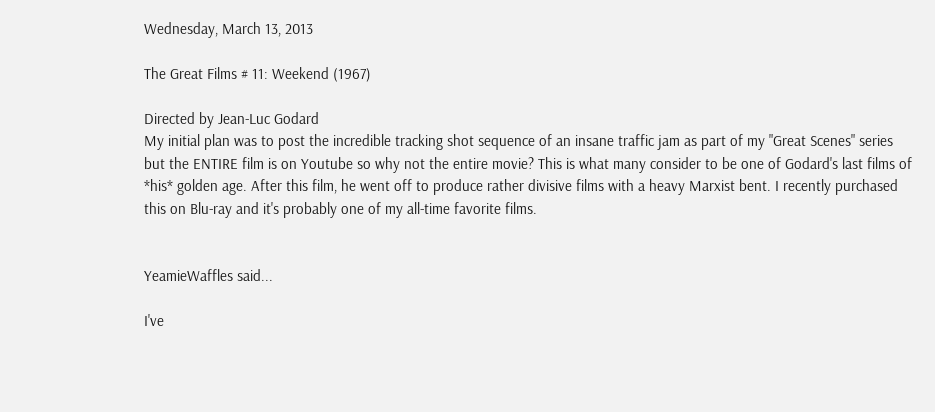Wednesday, March 13, 2013

The Great Films # 11: Weekend (1967)

Directed by Jean-Luc Godard
My initial plan was to post the incredible tracking shot sequence of an insane traffic jam as part of my "Great Scenes" series but the ENTIRE film is on Youtube so why not the entire movie? This is what many consider to be one of Godard's last films of *his* golden age. After this film, he went off to produce rather divisive films with a heavy Marxist bent. I recently purchased this on Blu-ray and it's probably one of my all-time favorite films.


YeamieWaffles said...

I've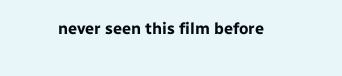never seen this film before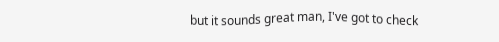but it sounds great man, I've got to check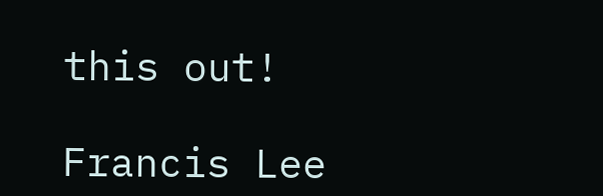this out!

Francis Lee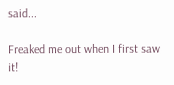said...

Freaked me out when I first saw it!